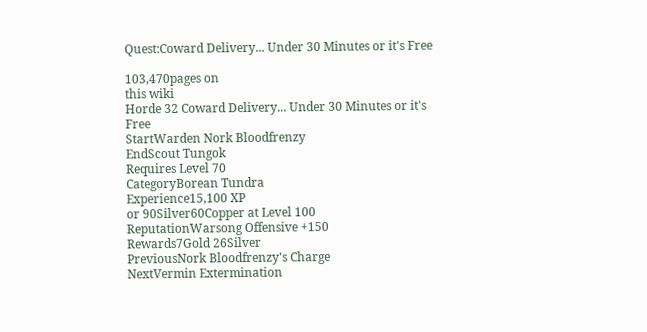Quest:Coward Delivery... Under 30 Minutes or it's Free

103,470pages on
this wiki
Horde 32 Coward Delivery... Under 30 Minutes or it's Free
StartWarden Nork Bloodfrenzy
EndScout Tungok
Requires Level 70
CategoryBorean Tundra
Experience15,100 XP
or 90Silver60Copper at Level 100
ReputationWarsong Offensive +150
Rewards7Gold 26Silver
PreviousNork Bloodfrenzy's Charge
NextVermin Extermination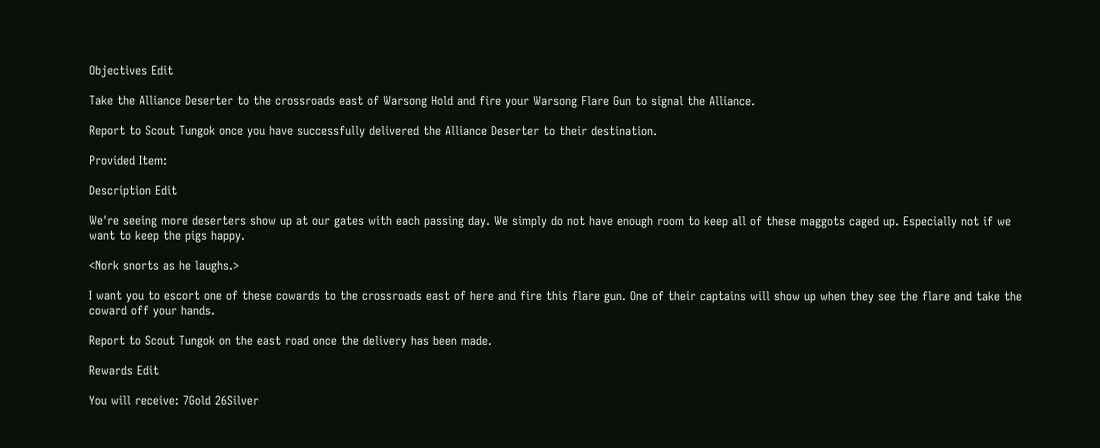Objectives Edit

Take the Alliance Deserter to the crossroads east of Warsong Hold and fire your Warsong Flare Gun to signal the Alliance.

Report to Scout Tungok once you have successfully delivered the Alliance Deserter to their destination.

Provided Item:

Description Edit

We're seeing more deserters show up at our gates with each passing day. We simply do not have enough room to keep all of these maggots caged up. Especially not if we want to keep the pigs happy.

<Nork snorts as he laughs.>

I want you to escort one of these cowards to the crossroads east of here and fire this flare gun. One of their captains will show up when they see the flare and take the coward off your hands.

Report to Scout Tungok on the east road once the delivery has been made.

Rewards Edit

You will receive: 7Gold 26Silver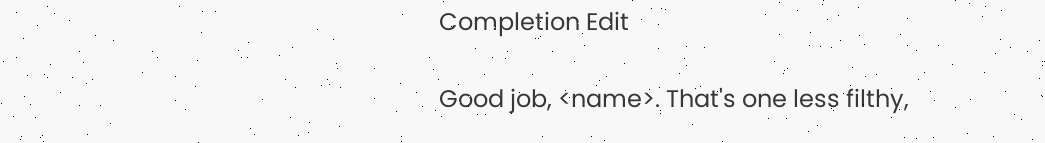Completion Edit

Good job, <name>. That's one less filthy,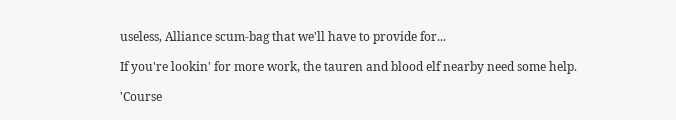useless, Alliance scum-bag that we'll have to provide for...

If you're lookin' for more work, the tauren and blood elf nearby need some help.

'Course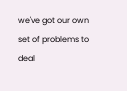we've got our own set of problems to deal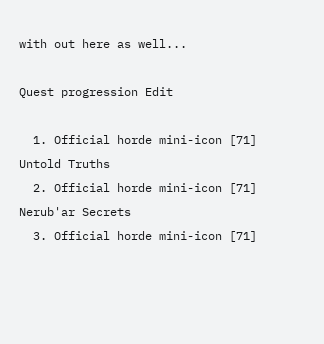with out here as well...

Quest progression Edit

  1. Official horde mini-icon [71] Untold Truths
  2. Official horde mini-icon [71] Nerub'ar Secrets
  3. Official horde mini-icon [71]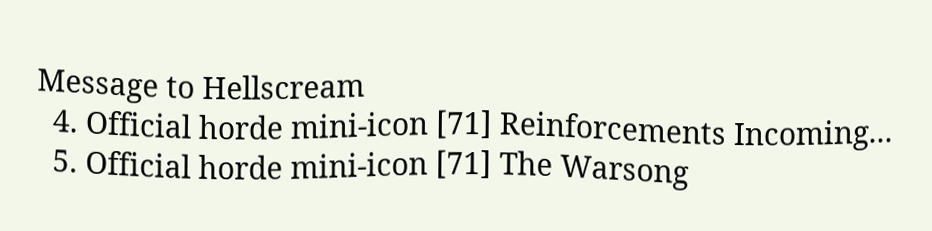Message to Hellscream
  4. Official horde mini-icon [71] Reinforcements Incoming...
  5. Official horde mini-icon [71] The Warsong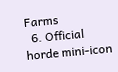Farms
  6. Official horde mini-icon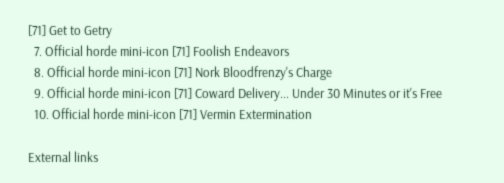[71] Get to Getry
  7. Official horde mini-icon [71] Foolish Endeavors
  8. Official horde mini-icon [71] Nork Bloodfrenzy's Charge
  9. Official horde mini-icon [71] Coward Delivery... Under 30 Minutes or it's Free
  10. Official horde mini-icon [71] Vermin Extermination

External links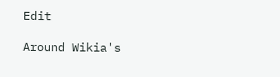Edit

Around Wikia's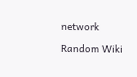network

Random Wiki